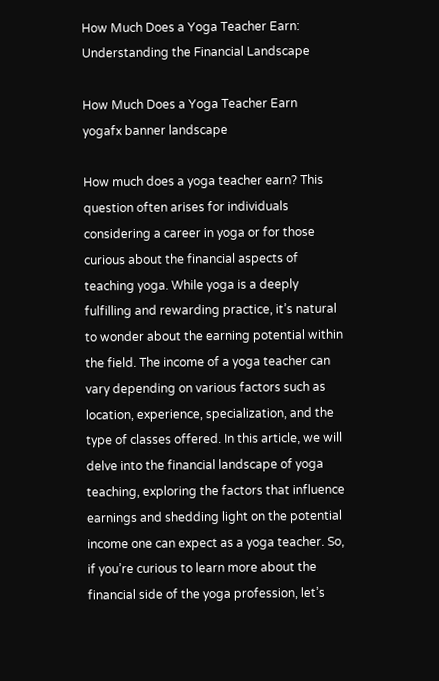How Much Does a Yoga Teacher Earn: Understanding the Financial Landscape

How Much Does a Yoga Teacher Earn
yogafx banner landscape

How much does a yoga teacher earn? This question often arises for individuals considering a career in yoga or for those curious about the financial aspects of teaching yoga. While yoga is a deeply fulfilling and rewarding practice, it’s natural to wonder about the earning potential within the field. The income of a yoga teacher can vary depending on various factors such as location, experience, specialization, and the type of classes offered. In this article, we will delve into the financial landscape of yoga teaching, exploring the factors that influence earnings and shedding light on the potential income one can expect as a yoga teacher. So, if you’re curious to learn more about the financial side of the yoga profession, let’s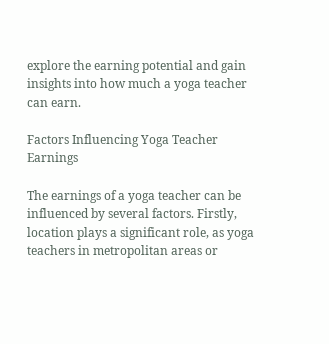explore the earning potential and gain insights into how much a yoga teacher can earn.

Factors Influencing Yoga Teacher Earnings

The earnings of a yoga teacher can be influenced by several factors. Firstly, location plays a significant role, as yoga teachers in metropolitan areas or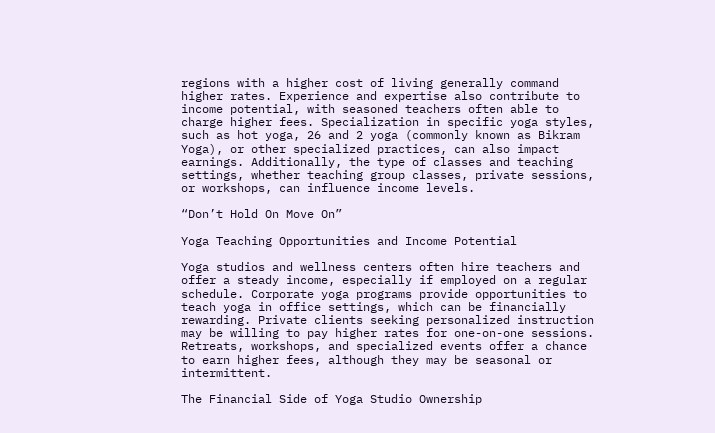regions with a higher cost of living generally command higher rates. Experience and expertise also contribute to income potential, with seasoned teachers often able to charge higher fees. Specialization in specific yoga styles, such as hot yoga, 26 and 2 yoga (commonly known as Bikram Yoga), or other specialized practices, can also impact earnings. Additionally, the type of classes and teaching settings, whether teaching group classes, private sessions, or workshops, can influence income levels.

“Don’t Hold On Move On”

Yoga Teaching Opportunities and Income Potential

Yoga studios and wellness centers often hire teachers and offer a steady income, especially if employed on a regular schedule. Corporate yoga programs provide opportunities to teach yoga in office settings, which can be financially rewarding. Private clients seeking personalized instruction may be willing to pay higher rates for one-on-one sessions. Retreats, workshops, and specialized events offer a chance to earn higher fees, although they may be seasonal or intermittent.

The Financial Side of Yoga Studio Ownership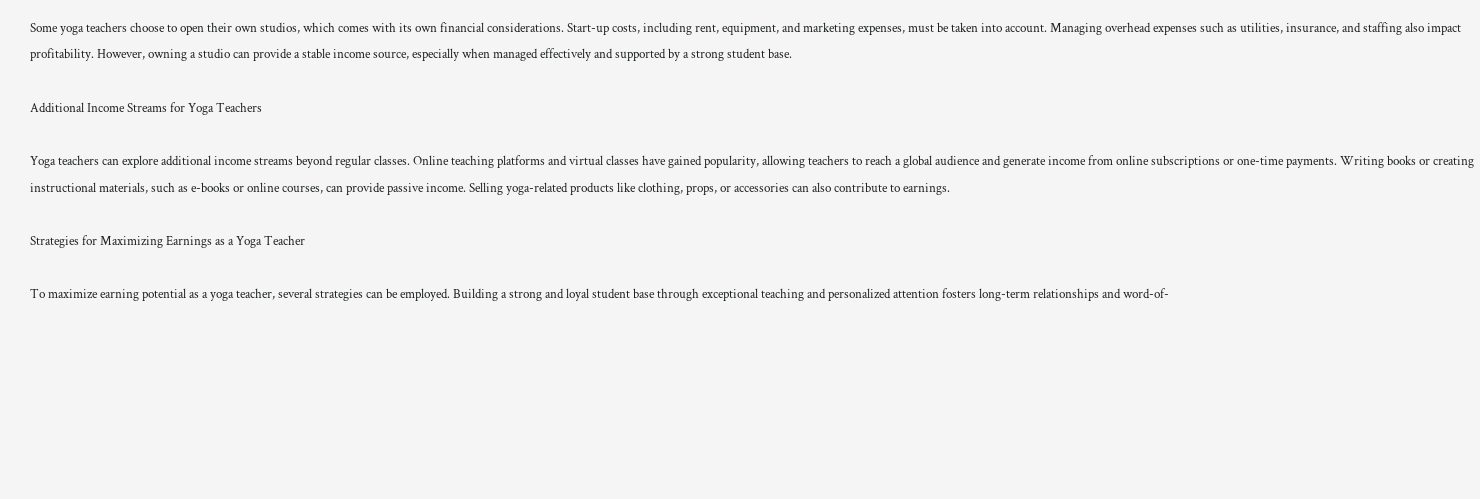Some yoga teachers choose to open their own studios, which comes with its own financial considerations. Start-up costs, including rent, equipment, and marketing expenses, must be taken into account. Managing overhead expenses such as utilities, insurance, and staffing also impact profitability. However, owning a studio can provide a stable income source, especially when managed effectively and supported by a strong student base.

Additional Income Streams for Yoga Teachers

Yoga teachers can explore additional income streams beyond regular classes. Online teaching platforms and virtual classes have gained popularity, allowing teachers to reach a global audience and generate income from online subscriptions or one-time payments. Writing books or creating instructional materials, such as e-books or online courses, can provide passive income. Selling yoga-related products like clothing, props, or accessories can also contribute to earnings.

Strategies for Maximizing Earnings as a Yoga Teacher

To maximize earning potential as a yoga teacher, several strategies can be employed. Building a strong and loyal student base through exceptional teaching and personalized attention fosters long-term relationships and word-of-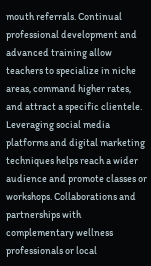mouth referrals. Continual professional development and advanced training allow teachers to specialize in niche areas, command higher rates, and attract a specific clientele. Leveraging social media platforms and digital marketing techniques helps reach a wider audience and promote classes or workshops. Collaborations and partnerships with complementary wellness professionals or local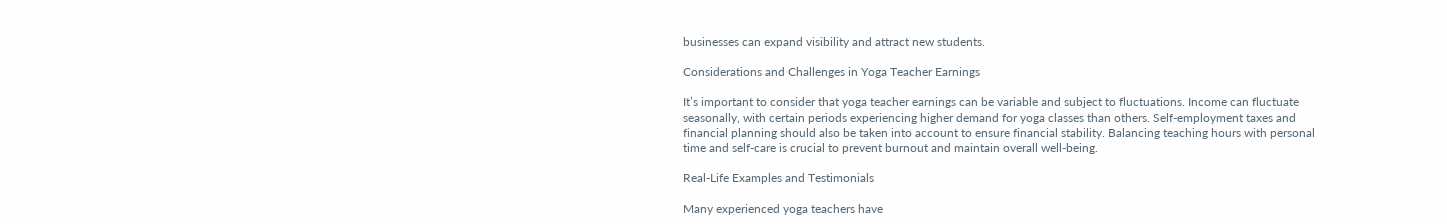businesses can expand visibility and attract new students.

Considerations and Challenges in Yoga Teacher Earnings

It’s important to consider that yoga teacher earnings can be variable and subject to fluctuations. Income can fluctuate seasonally, with certain periods experiencing higher demand for yoga classes than others. Self-employment taxes and financial planning should also be taken into account to ensure financial stability. Balancing teaching hours with personal time and self-care is crucial to prevent burnout and maintain overall well-being.

Real-Life Examples and Testimonials

Many experienced yoga teachers have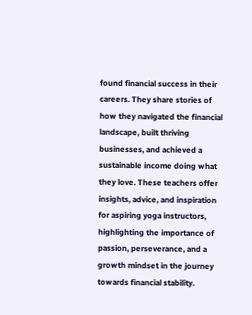found financial success in their careers. They share stories of how they navigated the financial landscape, built thriving businesses, and achieved a sustainable income doing what they love. These teachers offer insights, advice, and inspiration for aspiring yoga instructors, highlighting the importance of passion, perseverance, and a growth mindset in the journey towards financial stability.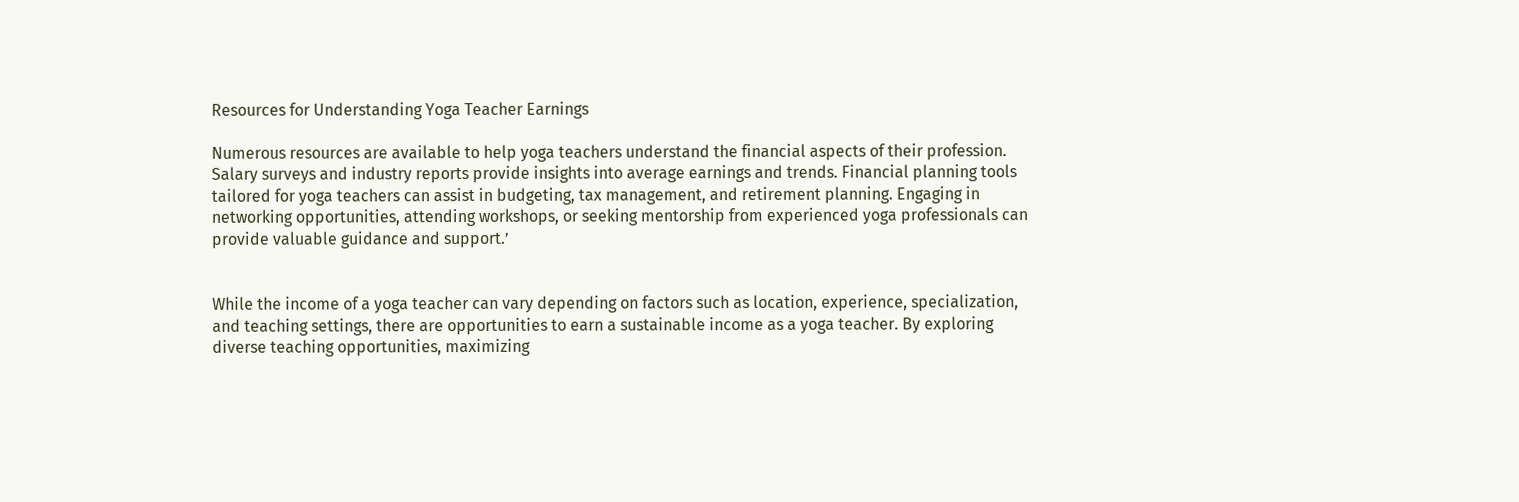Resources for Understanding Yoga Teacher Earnings

Numerous resources are available to help yoga teachers understand the financial aspects of their profession. Salary surveys and industry reports provide insights into average earnings and trends. Financial planning tools tailored for yoga teachers can assist in budgeting, tax management, and retirement planning. Engaging in networking opportunities, attending workshops, or seeking mentorship from experienced yoga professionals can provide valuable guidance and support.’


While the income of a yoga teacher can vary depending on factors such as location, experience, specialization, and teaching settings, there are opportunities to earn a sustainable income as a yoga teacher. By exploring diverse teaching opportunities, maximizing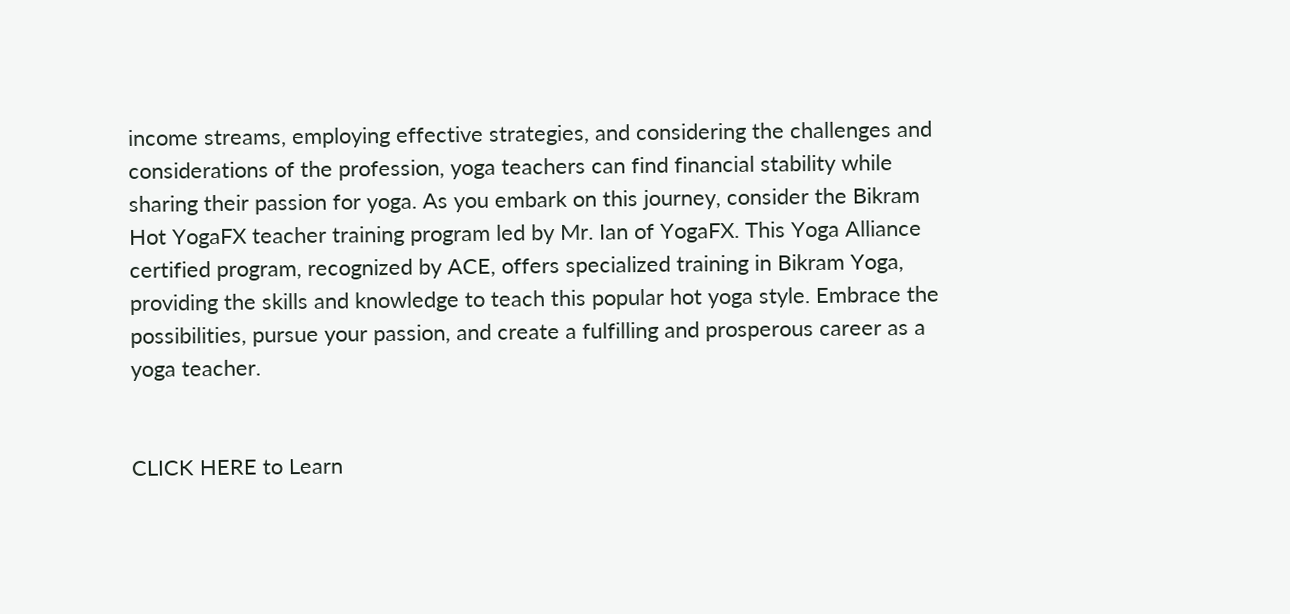income streams, employing effective strategies, and considering the challenges and considerations of the profession, yoga teachers can find financial stability while sharing their passion for yoga. As you embark on this journey, consider the Bikram Hot YogaFX teacher training program led by Mr. Ian of YogaFX. This Yoga Alliance certified program, recognized by ACE, offers specialized training in Bikram Yoga, providing the skills and knowledge to teach this popular hot yoga style. Embrace the possibilities, pursue your passion, and create a fulfilling and prosperous career as a yoga teacher.


CLICK HERE to Learn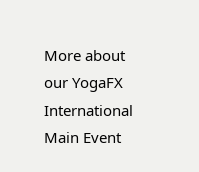More about
our YogaFX International Main Event